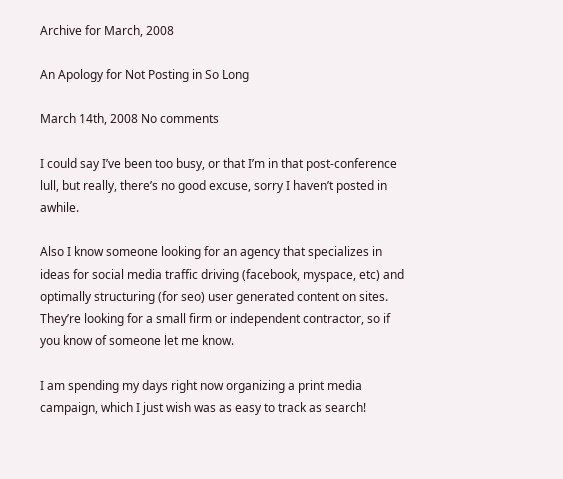Archive for March, 2008

An Apology for Not Posting in So Long

March 14th, 2008 No comments

I could say I’ve been too busy, or that I’m in that post-conference lull, but really, there’s no good excuse, sorry I haven’t posted in awhile.

Also I know someone looking for an agency that specializes in ideas for social media traffic driving (facebook, myspace, etc) and optimally structuring (for seo) user generated content on sites. They’re looking for a small firm or independent contractor, so if you know of someone let me know.

I am spending my days right now organizing a print media campaign, which I just wish was as easy to track as search!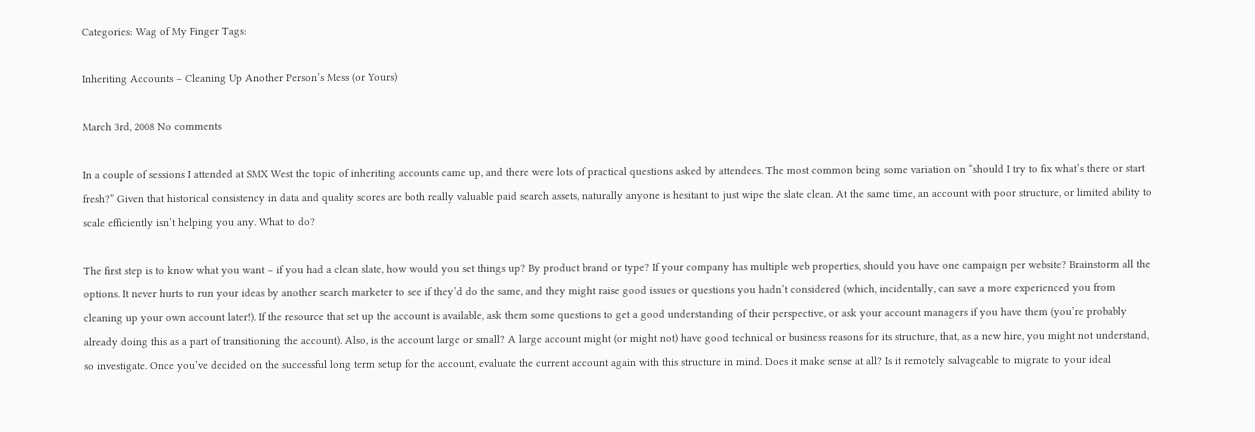Categories: Wag of My Finger Tags:

Inheriting Accounts – Cleaning Up Another Person’s Mess (or Yours)

March 3rd, 2008 No comments

In a couple of sessions I attended at SMX West the topic of inheriting accounts came up, and there were lots of practical questions asked by attendees. The most common being some variation on “should I try to fix what’s there or start fresh?” Given that historical consistency in data and quality scores are both really valuable paid search assets, naturally anyone is hesitant to just wipe the slate clean. At the same time, an account with poor structure, or limited ability to scale efficiently isn’t helping you any. What to do?

The first step is to know what you want – if you had a clean slate, how would you set things up? By product brand or type? If your company has multiple web properties, should you have one campaign per website? Brainstorm all the options. It never hurts to run your ideas by another search marketer to see if they’d do the same, and they might raise good issues or questions you hadn’t considered (which, incidentally, can save a more experienced you from cleaning up your own account later!). If the resource that set up the account is available, ask them some questions to get a good understanding of their perspective, or ask your account managers if you have them (you’re probably already doing this as a part of transitioning the account). Also, is the account large or small? A large account might (or might not) have good technical or business reasons for its structure, that, as a new hire, you might not understand, so investigate. Once you’ve decided on the successful long term setup for the account, evaluate the current account again with this structure in mind. Does it make sense at all? Is it remotely salvageable to migrate to your ideal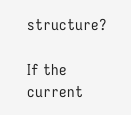structure?

If the current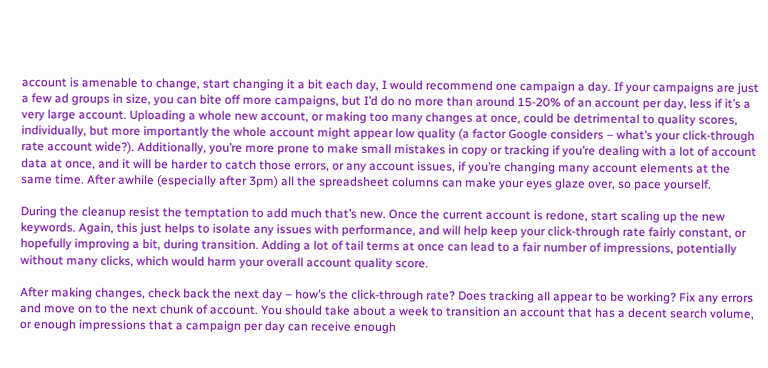account is amenable to change, start changing it a bit each day, I would recommend one campaign a day. If your campaigns are just a few ad groups in size, you can bite off more campaigns, but I’d do no more than around 15-20% of an account per day, less if it’s a very large account. Uploading a whole new account, or making too many changes at once, could be detrimental to quality scores, individually, but more importantly the whole account might appear low quality (a factor Google considers – what’s your click-through rate account wide?). Additionally, you’re more prone to make small mistakes in copy or tracking if you’re dealing with a lot of account data at once, and it will be harder to catch those errors, or any account issues, if you’re changing many account elements at the same time. After awhile (especially after 3pm) all the spreadsheet columns can make your eyes glaze over, so pace yourself.

During the cleanup resist the temptation to add much that’s new. Once the current account is redone, start scaling up the new keywords. Again, this just helps to isolate any issues with performance, and will help keep your click-through rate fairly constant, or hopefully improving a bit, during transition. Adding a lot of tail terms at once can lead to a fair number of impressions, potentially without many clicks, which would harm your overall account quality score.

After making changes, check back the next day – how’s the click-through rate? Does tracking all appear to be working? Fix any errors and move on to the next chunk of account. You should take about a week to transition an account that has a decent search volume, or enough impressions that a campaign per day can receive enough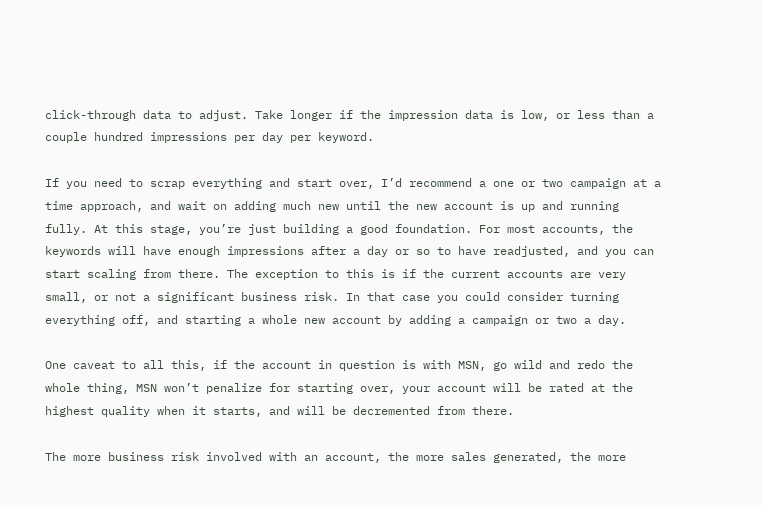click-through data to adjust. Take longer if the impression data is low, or less than a couple hundred impressions per day per keyword.

If you need to scrap everything and start over, I’d recommend a one or two campaign at a time approach, and wait on adding much new until the new account is up and running fully. At this stage, you’re just building a good foundation. For most accounts, the keywords will have enough impressions after a day or so to have readjusted, and you can start scaling from there. The exception to this is if the current accounts are very small, or not a significant business risk. In that case you could consider turning everything off, and starting a whole new account by adding a campaign or two a day.

One caveat to all this, if the account in question is with MSN, go wild and redo the whole thing, MSN won’t penalize for starting over, your account will be rated at the highest quality when it starts, and will be decremented from there.

The more business risk involved with an account, the more sales generated, the more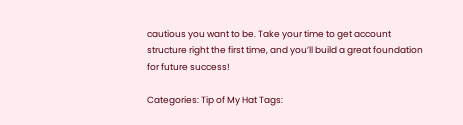cautious you want to be. Take your time to get account structure right the first time, and you’ll build a great foundation for future success!

Categories: Tip of My Hat Tags: